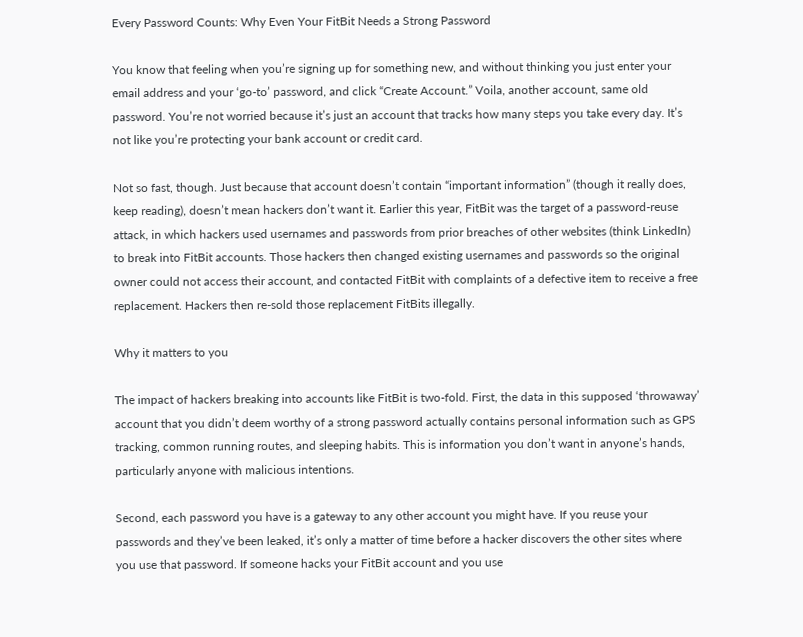Every Password Counts: Why Even Your FitBit Needs a Strong Password

You know that feeling when you’re signing up for something new, and without thinking you just enter your email address and your ‘go-to’ password, and click “Create Account.” Voila, another account, same old password. You’re not worried because it’s just an account that tracks how many steps you take every day. It’s not like you’re protecting your bank account or credit card.

Not so fast, though. Just because that account doesn’t contain “important information” (though it really does, keep reading), doesn’t mean hackers don’t want it. Earlier this year, FitBit was the target of a password-reuse attack, in which hackers used usernames and passwords from prior breaches of other websites (think LinkedIn) to break into FitBit accounts. Those hackers then changed existing usernames and passwords so the original owner could not access their account, and contacted FitBit with complaints of a defective item to receive a free replacement. Hackers then re-sold those replacement FitBits illegally.

Why it matters to you

The impact of hackers breaking into accounts like FitBit is two-fold. First, the data in this supposed ‘throwaway’ account that you didn’t deem worthy of a strong password actually contains personal information such as GPS tracking, common running routes, and sleeping habits. This is information you don’t want in anyone’s hands, particularly anyone with malicious intentions.

Second, each password you have is a gateway to any other account you might have. If you reuse your passwords and they’ve been leaked, it’s only a matter of time before a hacker discovers the other sites where you use that password. If someone hacks your FitBit account and you use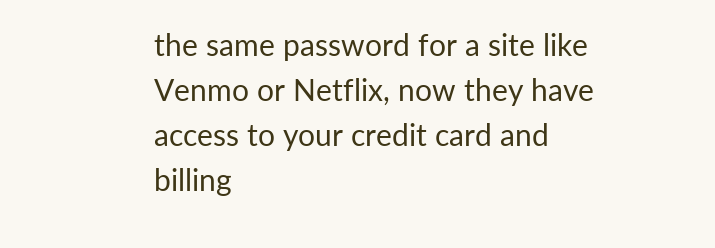the same password for a site like Venmo or Netflix, now they have access to your credit card and billing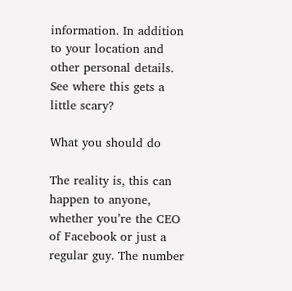information. In addition to your location and other personal details. See where this gets a little scary?

What you should do

The reality is, this can happen to anyone, whether you’re the CEO of Facebook or just a regular guy. The number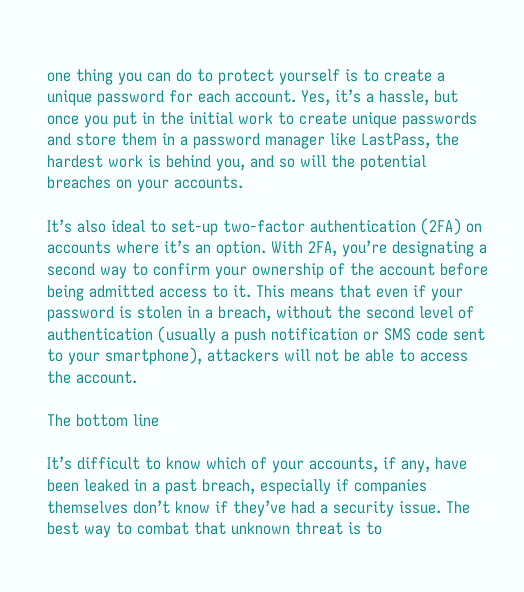one thing you can do to protect yourself is to create a unique password for each account. Yes, it’s a hassle, but once you put in the initial work to create unique passwords and store them in a password manager like LastPass, the hardest work is behind you, and so will the potential breaches on your accounts.

It’s also ideal to set-up two-factor authentication (2FA) on accounts where it’s an option. With 2FA, you’re designating a second way to confirm your ownership of the account before being admitted access to it. This means that even if your password is stolen in a breach, without the second level of authentication (usually a push notification or SMS code sent to your smartphone), attackers will not be able to access the account.

The bottom line

It’s difficult to know which of your accounts, if any, have been leaked in a past breach, especially if companies themselves don’t know if they’ve had a security issue. The best way to combat that unknown threat is to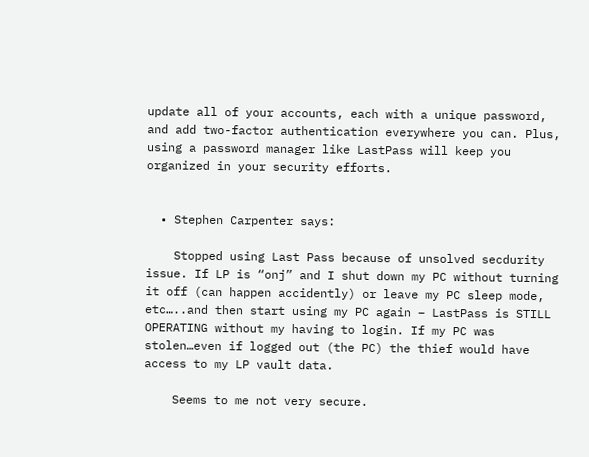update all of your accounts, each with a unique password, and add two-factor authentication everywhere you can. Plus, using a password manager like LastPass will keep you organized in your security efforts.


  • Stephen Carpenter says:

    Stopped using Last Pass because of unsolved secdurity issue. If LP is “onj” and I shut down my PC without turning it off (can happen accidently) or leave my PC sleep mode, etc…..and then start using my PC again – LastPass is STILL OPERATING without my having to login. If my PC was stolen…even if logged out (the PC) the thief would have access to my LP vault data.

    Seems to me not very secure.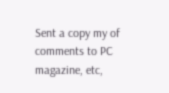Sent a copy my of comments to PC magazine, etc,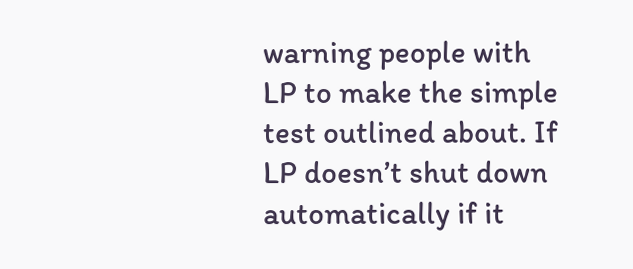warning people with LP to make the simple test outlined about. If LP doesn’t shut down automatically if it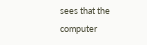sees that the computer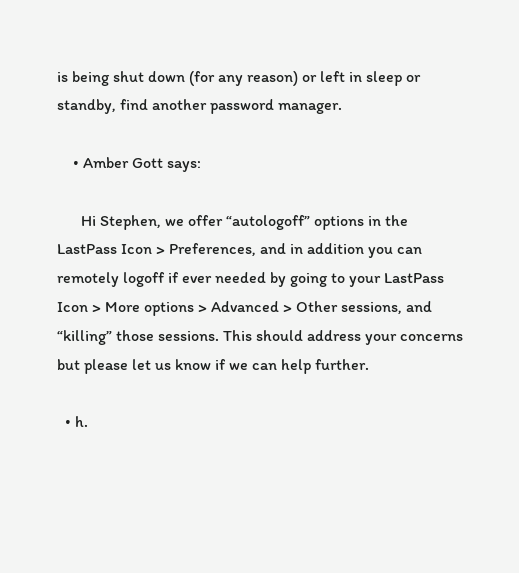is being shut down (for any reason) or left in sleep or standby, find another password manager.

    • Amber Gott says:

      Hi Stephen, we offer “autologoff” options in the LastPass Icon > Preferences, and in addition you can remotely logoff if ever needed by going to your LastPass Icon > More options > Advanced > Other sessions, and “killing” those sessions. This should address your concerns but please let us know if we can help further.

  • h.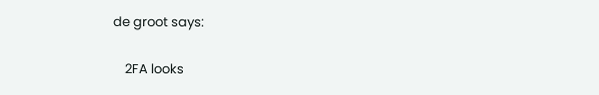de groot says:

    2FA looks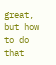great, but how to do that